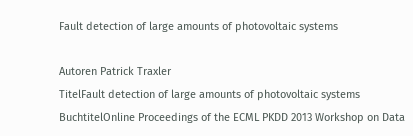Fault detection of large amounts of photovoltaic systems

Autoren Patrick Traxler
TitelFault detection of large amounts of photovoltaic systems
BuchtitelOnline Proceedings of the ECML PKDD 2013 Workshop on Data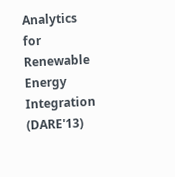Analytics for Renewable Energy Integration (DARE'13)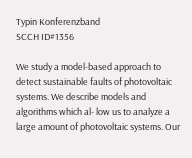Typin Konferenzband
SCCH ID#1356

We study a model-based approach to detect sustainable faults of photovoltaic systems. We describe models and algorithms which al- low us to analyze a large amount of photovoltaic systems. Our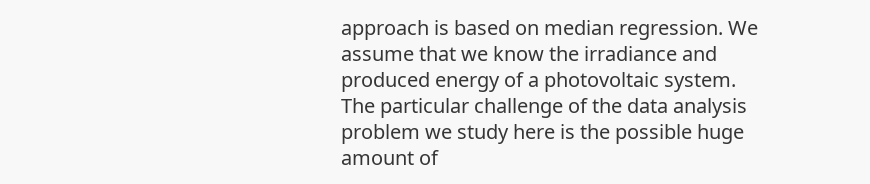approach is based on median regression. We assume that we know the irradiance and produced energy of a photovoltaic system. The particular challenge of the data analysis problem we study here is the possible huge amount of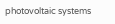photovoltaic systems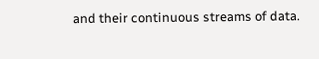and their continuous streams of data.